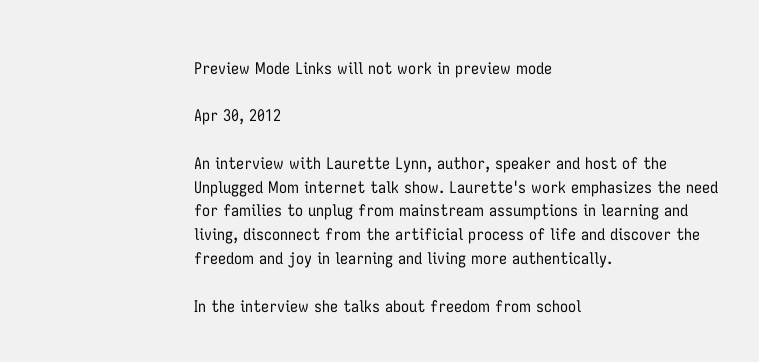Preview Mode Links will not work in preview mode

Apr 30, 2012

An interview with Laurette Lynn, author, speaker and host of the Unplugged Mom internet talk show. Laurette's work emphasizes the need for families to unplug from mainstream assumptions in learning and living, disconnect from the artificial process of life and discover the freedom and joy in learning and living more authentically.

In the interview she talks about freedom from school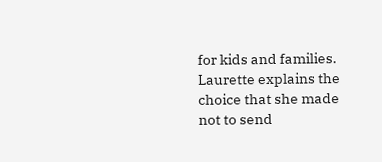for kids and families. Laurette explains the choice that she made not to send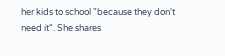her kids to school "because they don't need it". She shares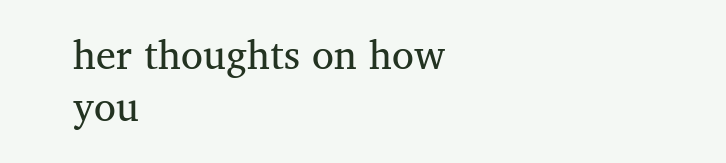her thoughts on how you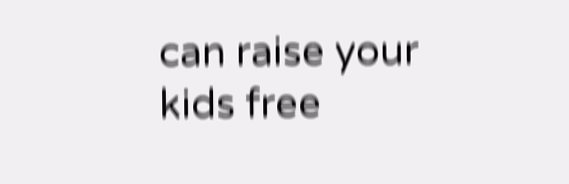can raise your kids free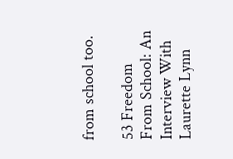from school too.

53 Freedom From School: An Interview With Laurette Lynn